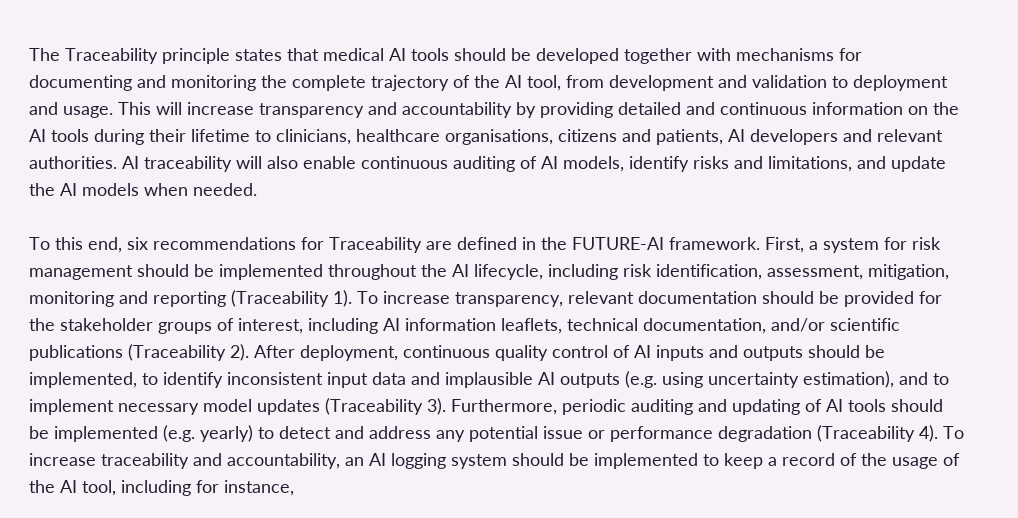The Traceability principle states that medical AI tools should be developed together with mechanisms for documenting and monitoring the complete trajectory of the AI tool, from development and validation to deployment and usage. This will increase transparency and accountability by providing detailed and continuous information on the AI tools during their lifetime to clinicians, healthcare organisations, citizens and patients, AI developers and relevant authorities. AI traceability will also enable continuous auditing of AI models, identify risks and limitations, and update the AI models when needed.

To this end, six recommendations for Traceability are defined in the FUTURE-AI framework. First, a system for risk management should be implemented throughout the AI lifecycle, including risk identification, assessment, mitigation, monitoring and reporting (Traceability 1). To increase transparency, relevant documentation should be provided for the stakeholder groups of interest, including AI information leaflets, technical documentation, and/or scientific publications (Traceability 2). After deployment, continuous quality control of AI inputs and outputs should be implemented, to identify inconsistent input data and implausible AI outputs (e.g. using uncertainty estimation), and to implement necessary model updates (Traceability 3). Furthermore, periodic auditing and updating of AI tools should be implemented (e.g. yearly) to detect and address any potential issue or performance degradation (Traceability 4). To increase traceability and accountability, an AI logging system should be implemented to keep a record of the usage of the AI tool, including for instance,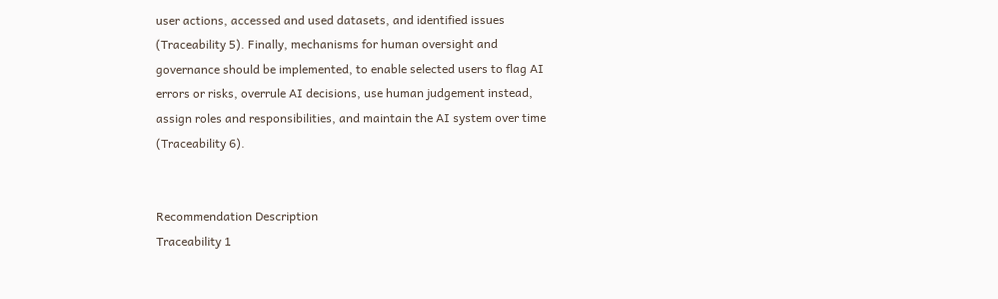user actions, accessed and used datasets, and identified issues (Traceability 5). Finally, mechanisms for human oversight and governance should be implemented, to enable selected users to flag AI errors or risks, overrule AI decisions, use human judgement instead, assign roles and responsibilities, and maintain the AI system over time (Traceability 6).


Recommendation Description
Traceability 1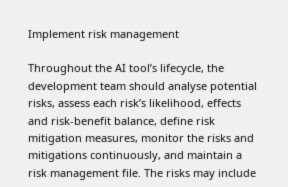Implement risk management

Throughout the AI tool’s lifecycle, the development team should analyse potential risks, assess each risk’s likelihood, effects and risk-benefit balance, define risk mitigation measures, monitor the risks and mitigations continuously, and maintain a risk management file. The risks may include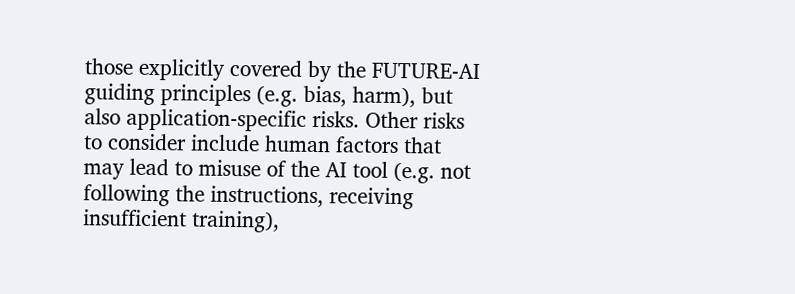those explicitly covered by the FUTURE-AI guiding principles (e.g. bias, harm), but also application-specific risks. Other risks to consider include human factors that may lead to misuse of the AI tool (e.g. not following the instructions, receiving insufficient training),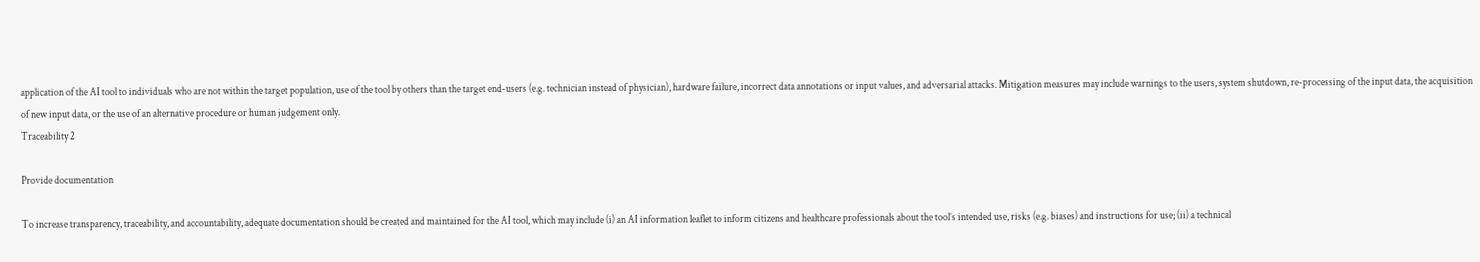application of the AI tool to individuals who are not within the target population, use of the tool by others than the target end-users (e.g. technician instead of physician), hardware failure, incorrect data annotations or input values, and adversarial attacks. Mitigation measures may include warnings to the users, system shutdown, re-processing of the input data, the acquisition of new input data, or the use of an alternative procedure or human judgement only.
Traceability 2

Provide documentation

To increase transparency, traceability, and accountability, adequate documentation should be created and maintained for the AI tool, which may include (i) an AI information leaflet to inform citizens and healthcare professionals about the tool’s intended use, risks (e.g. biases) and instructions for use; (ii) a technical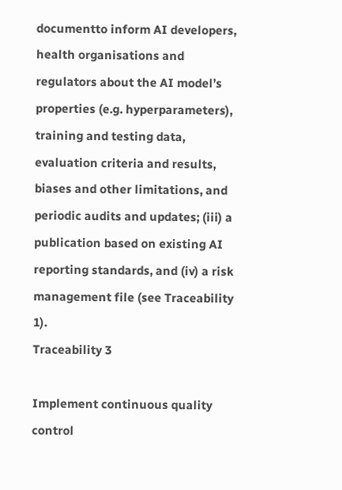documentto inform AI developers, health organisations and regulators about the AI model’s properties (e.g. hyperparameters), training and testing data, evaluation criteria and results, biases and other limitations, and periodic audits and updates; (iii) a publication based on existing AI reporting standards, and (iv) a risk management file (see Traceability 1).
Traceability 3

Implement continuous quality control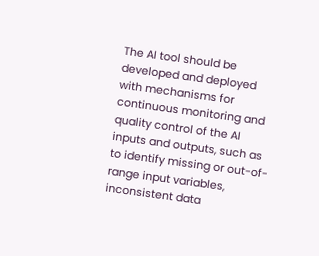The AI tool should be developed and deployed with mechanisms for continuous monitoring and quality control of the AI inputs and outputs, such as to identify missing or out-of-range input variables, inconsistent data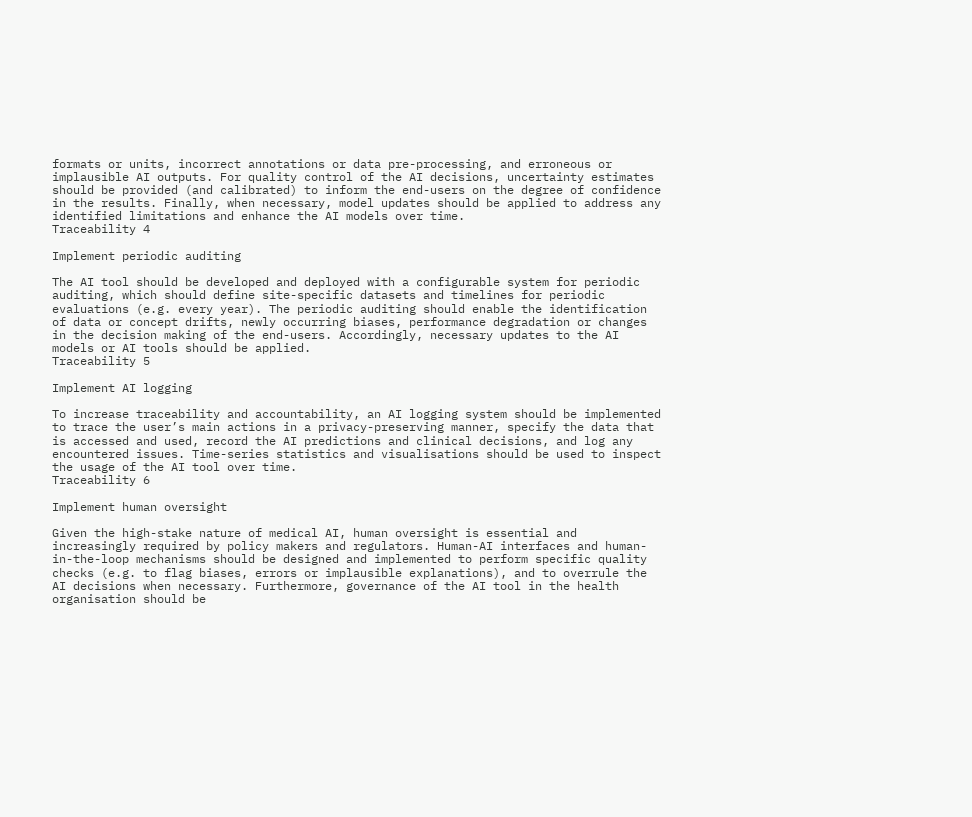formats or units, incorrect annotations or data pre-processing, and erroneous or implausible AI outputs. For quality control of the AI decisions, uncertainty estimates should be provided (and calibrated) to inform the end-users on the degree of confidence in the results. Finally, when necessary, model updates should be applied to address any identified limitations and enhance the AI models over time.
Traceability 4

Implement periodic auditing

The AI tool should be developed and deployed with a configurable system for periodic auditing, which should define site-specific datasets and timelines for periodic evaluations (e.g. every year). The periodic auditing should enable the identification of data or concept drifts, newly occurring biases, performance degradation or changes in the decision making of the end-users. Accordingly, necessary updates to the AI models or AI tools should be applied.
Traceability 5

Implement AI logging

To increase traceability and accountability, an AI logging system should be implemented to trace the user’s main actions in a privacy-preserving manner, specify the data that is accessed and used, record the AI predictions and clinical decisions, and log any encountered issues. Time-series statistics and visualisations should be used to inspect the usage of the AI tool over time.
Traceability 6

Implement human oversight

Given the high-stake nature of medical AI, human oversight is essential and increasingly required by policy makers and regulators. Human-AI interfaces and human-in-the-loop mechanisms should be designed and implemented to perform specific quality checks (e.g. to flag biases, errors or implausible explanations), and to overrule the AI decisions when necessary. Furthermore, governance of the AI tool in the health organisation should be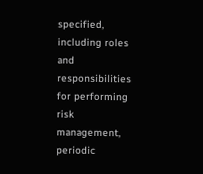specified, including roles and responsibilities for performing risk management, periodic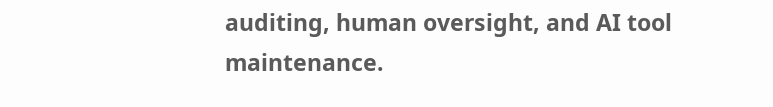auditing, human oversight, and AI tool maintenance.